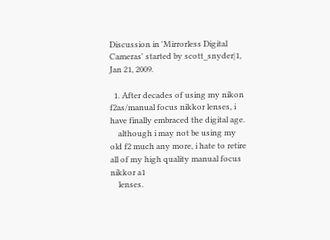Discussion in 'Mirrorless Digital Cameras' started by scott_snyder|1, Jan 21, 2009.

  1. After decades of using my nikon f2as/manual focus nikkor lenses, i have finally embraced the digital age.
    although i may not be using my old f2 much any more, i hate to retire all of my high quality manual focus nikkor a1
    lenses.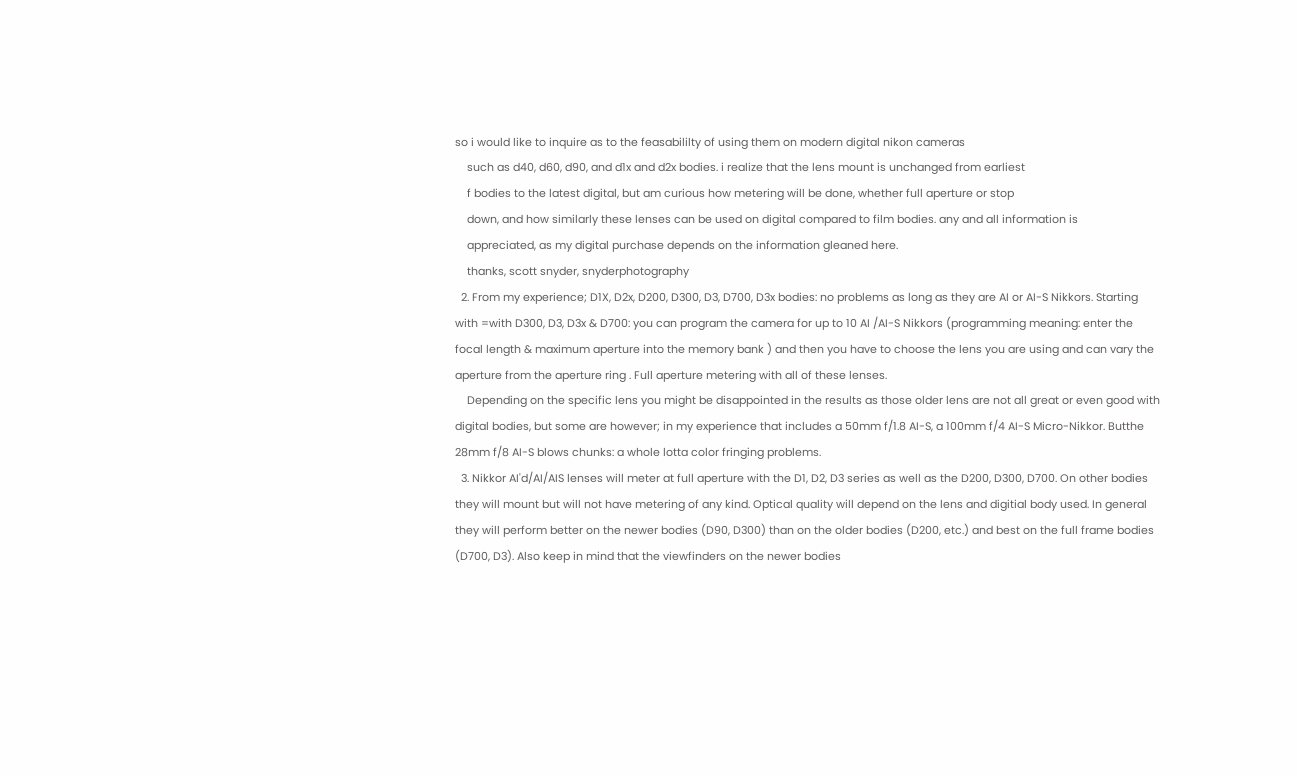so i would like to inquire as to the feasabililty of using them on modern digital nikon cameras
    such as d40, d60, d90, and d1x and d2x bodies. i realize that the lens mount is unchanged from earliest
    f bodies to the latest digital, but am curious how metering will be done, whether full aperture or stop
    down, and how similarly these lenses can be used on digital compared to film bodies. any and all information is
    appreciated, as my digital purchase depends on the information gleaned here.
    thanks, scott snyder, snyderphotography
  2. From my experience; D1X, D2x, D200, D300, D3, D700, D3x bodies: no problems as long as they are AI or AI-S Nikkors. Starting with =with D300, D3, D3x & D700: you can program the camera for up to 10 AI /AI-S Nikkors (programming meaning: enter the focal length & maximum aperture into the memory bank ) and then you have to choose the lens you are using and can vary the aperture from the aperture ring . Full aperture metering with all of these lenses.
    Depending on the specific lens you might be disappointed in the results as those older lens are not all great or even good with digital bodies, but some are however; in my experience that includes a 50mm f/1.8 AI-S, a 100mm f/4 AI-S Micro-Nikkor. Butthe 28mm f/8 AI-S blows chunks: a whole lotta color fringing problems.
  3. Nikkor AI'd/AI/AIS lenses will meter at full aperture with the D1, D2, D3 series as well as the D200, D300, D700. On other bodies they will mount but will not have metering of any kind. Optical quality will depend on the lens and digitial body used. In general they will perform better on the newer bodies (D90, D300) than on the older bodies (D200, etc.) and best on the full frame bodies (D700, D3). Also keep in mind that the viewfinders on the newer bodies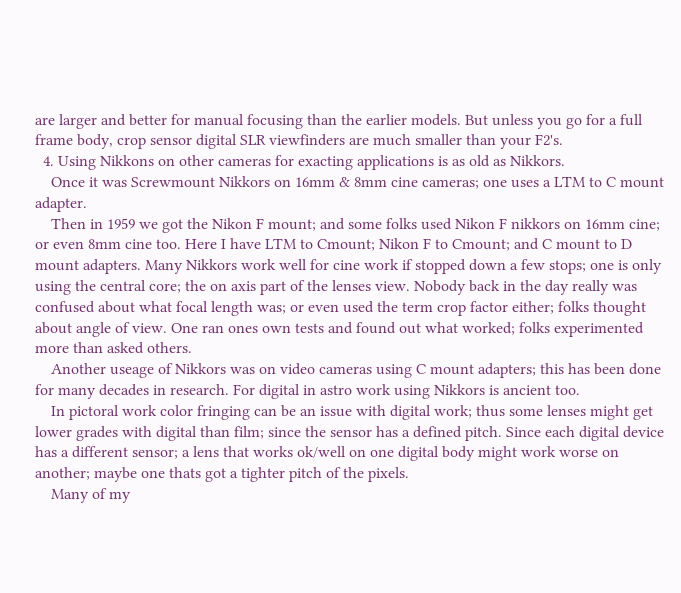are larger and better for manual focusing than the earlier models. But unless you go for a full frame body, crop sensor digital SLR viewfinders are much smaller than your F2's.
  4. Using Nikkons on other cameras for exacting applications is as old as Nikkors.
    Once it was Screwmount Nikkors on 16mm & 8mm cine cameras; one uses a LTM to C mount adapter.
    Then in 1959 we got the Nikon F mount; and some folks used Nikon F nikkors on 16mm cine; or even 8mm cine too. Here I have LTM to Cmount; Nikon F to Cmount; and C mount to D mount adapters. Many Nikkors work well for cine work if stopped down a few stops; one is only using the central core; the on axis part of the lenses view. Nobody back in the day really was confused about what focal length was; or even used the term crop factor either; folks thought about angle of view. One ran ones own tests and found out what worked; folks experimented more than asked others.
    Another useage of Nikkors was on video cameras using C mount adapters; this has been done for many decades in research. For digital in astro work using Nikkors is ancient too.
    In pictoral work color fringing can be an issue with digital work; thus some lenses might get lower grades with digital than film; since the sensor has a defined pitch. Since each digital device has a different sensor; a lens that works ok/well on one digital body might work worse on another; maybe one thats got a tighter pitch of the pixels.
    Many of my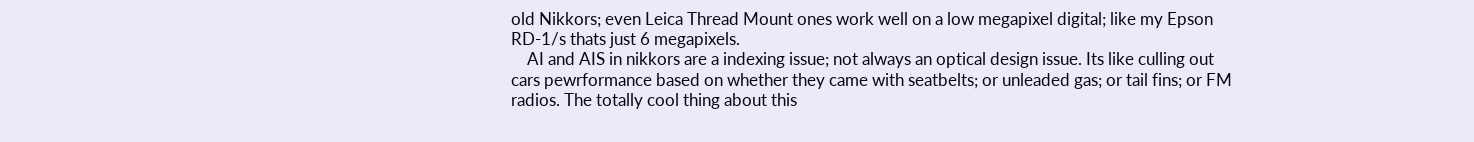old Nikkors; even Leica Thread Mount ones work well on a low megapixel digital; like my Epson RD-1/s thats just 6 megapixels.
    AI and AIS in nikkors are a indexing issue; not always an optical design issue. Its like culling out cars pewrformance based on whether they came with seatbelts; or unleaded gas; or tail fins; or FM radios. The totally cool thing about this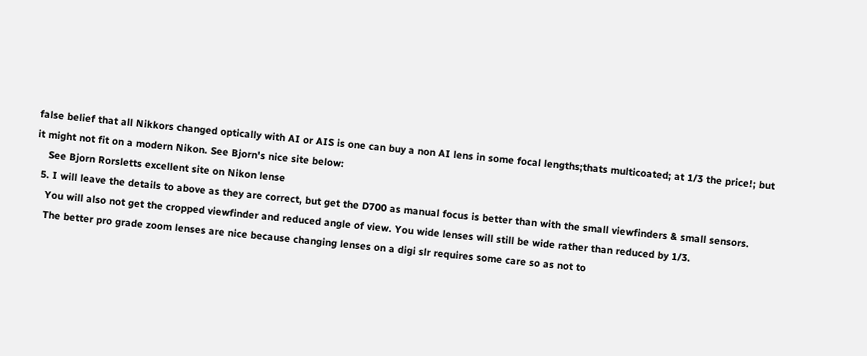false belief that all Nikkors changed optically with AI or AIS is one can buy a non AI lens in some focal lengths;thats multicoated; at 1/3 the price!; but it might not fit on a modern Nikon. See Bjorn's nice site below:
    See Bjorn Rorsletts excellent site on Nikon lense
  5. I will leave the details to above as they are correct, but get the D700 as manual focus is better than with the small viewfinders & small sensors.
    You will also not get the cropped viewfinder and reduced angle of view. You wide lenses will still be wide rather than reduced by 1/3.
    The better pro grade zoom lenses are nice because changing lenses on a digi slr requires some care so as not to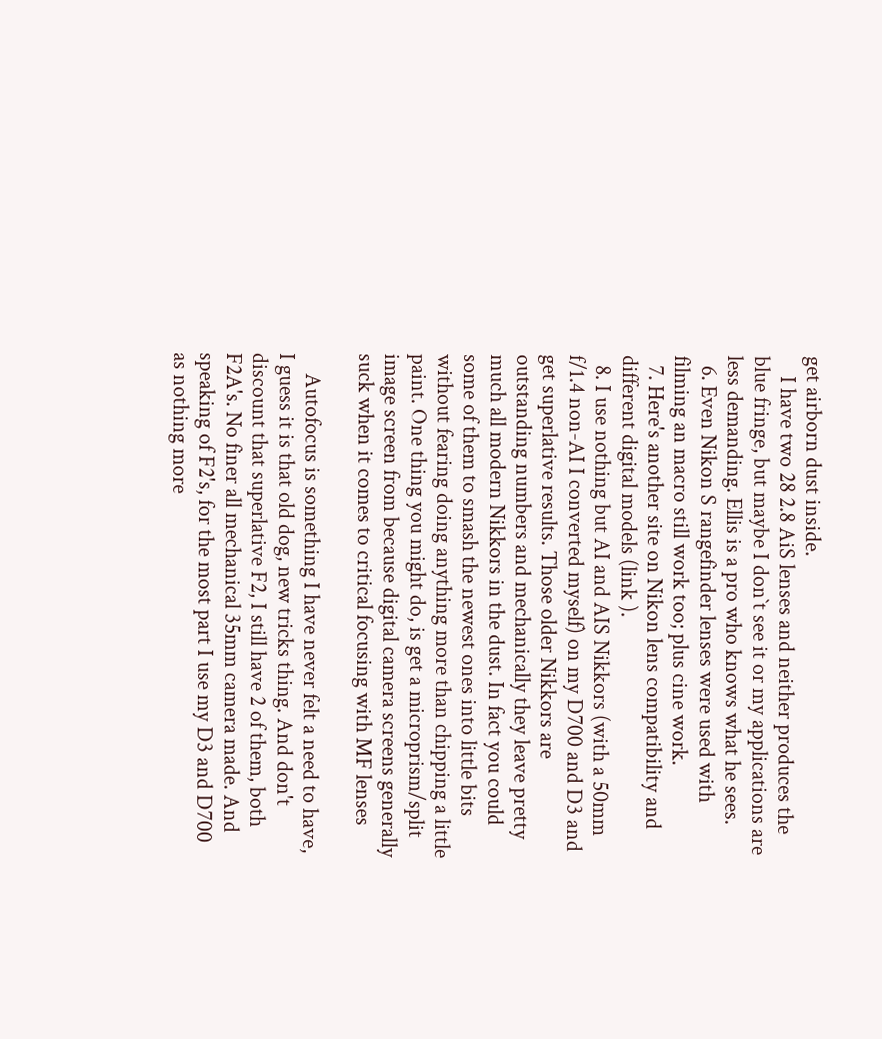get airborn dust inside.
    I have two 28 2.8 AiS lenses and neither produces the blue fringe, but maybe I don`t see it or my applications are less demanding. Ellis is a pro who knows what he sees.
  6. Even Nikon S rangefinder lenses were used with filming an macro still work too; plus cine work.
  7. Here's another site on Nikon lens compatibility and different digital models (link ).
  8. I use nothing but AI and AIS Nikkors (with a 50mm f/1.4 non-AI I converted myself) on my D700 and D3 and get superlative results. Those older Nikkors are outstanding numbers and mechanically they leave pretty much all modern Nikkors in the dust. In fact you could some of them to smash the newest ones into little bits without fearing doing anything more than chipping a little paint. One thing you might do, is get a microprism/split image screen from because digital camera screens generally suck when it comes to critical focusing with MF lenses

    Autofocus is something I have never felt a need to have, I guess it is that old dog, new tricks thing. And don't discount that superlative F2, I still have 2 of them, both F2A's. No finer all mechanical 35mm camera made. And speaking of F2's, for the most part I use my D3 and D700 as nothing more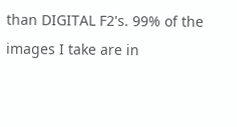than DIGITAL F2's. 99% of the images I take are in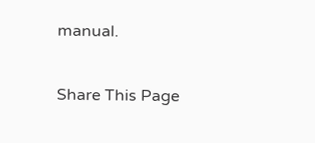manual.

Share This Page